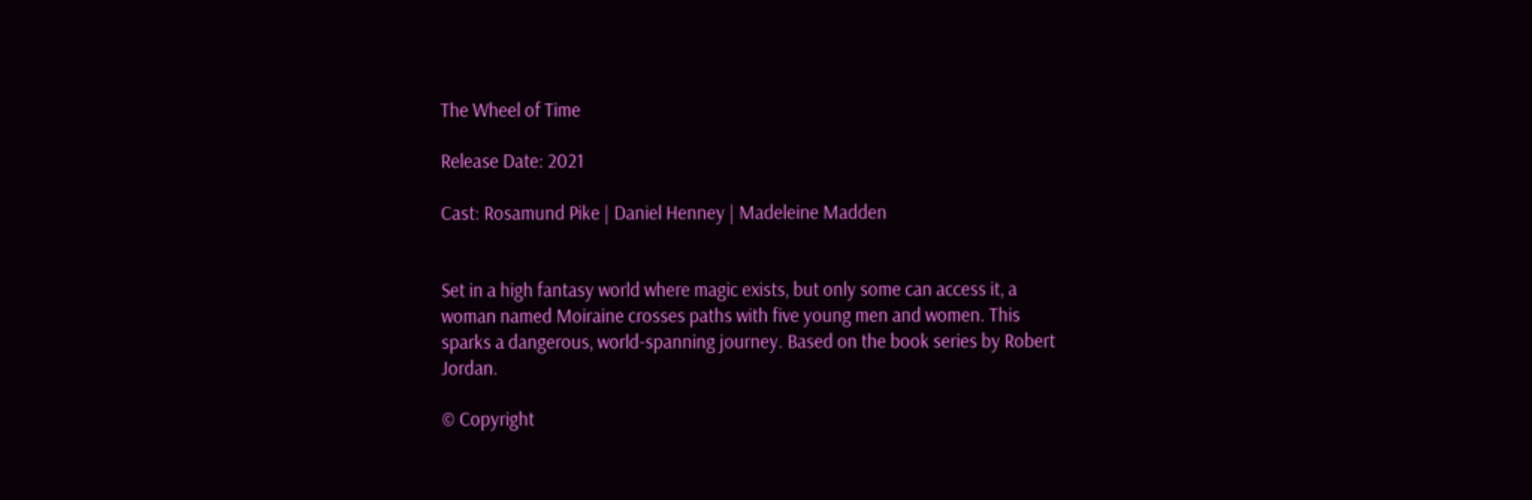The Wheel of Time

Release Date: 2021

Cast: Rosamund Pike | Daniel Henney | Madeleine Madden


Set in a high fantasy world where magic exists, but only some can access it, a woman named Moiraine crosses paths with five young men and women. This sparks a dangerous, world-spanning journey. Based on the book series by Robert Jordan.

© Copyright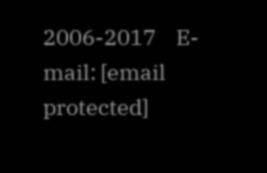2006-2017    E-mail: [email protected]